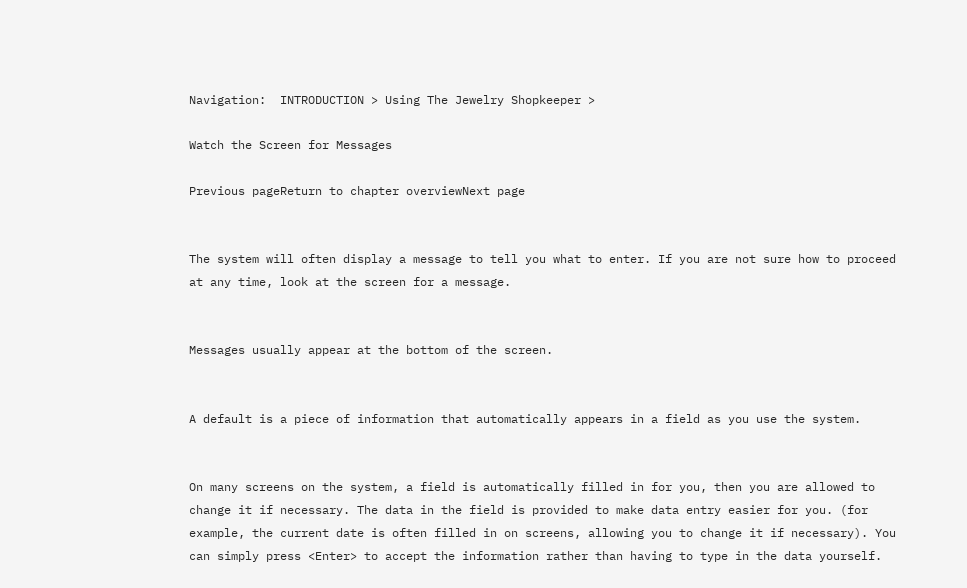Navigation:  INTRODUCTION > Using The Jewelry Shopkeeper >

Watch the Screen for Messages

Previous pageReturn to chapter overviewNext page


The system will often display a message to tell you what to enter. If you are not sure how to proceed at any time, look at the screen for a message.


Messages usually appear at the bottom of the screen.


A default is a piece of information that automatically appears in a field as you use the system.


On many screens on the system, a field is automatically filled in for you, then you are allowed to change it if necessary. The data in the field is provided to make data entry easier for you. (for example, the current date is often filled in on screens, allowing you to change it if necessary). You can simply press <Enter> to accept the information rather than having to type in the data yourself.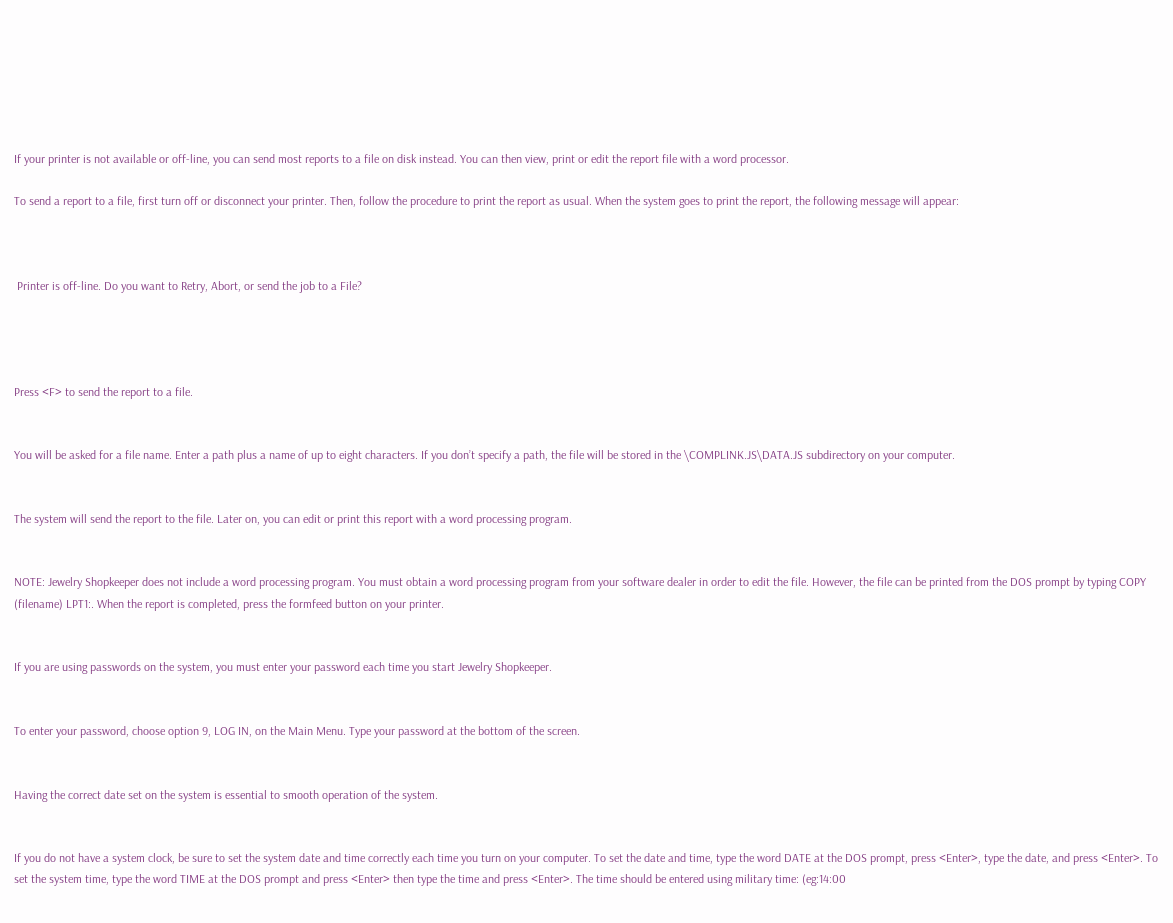If your printer is not available or off-line, you can send most reports to a file on disk instead. You can then view, print or edit the report file with a word processor.

To send a report to a file, first turn off or disconnect your printer. Then, follow the procedure to print the report as usual. When the system goes to print the report, the following message will appear:



 Printer is off-line. Do you want to Retry, Abort, or send the job to a File?




Press <F> to send the report to a file.


You will be asked for a file name. Enter a path plus a name of up to eight characters. If you don’t specify a path, the file will be stored in the \COMPLINK.JS\DATA.JS subdirectory on your computer.


The system will send the report to the file. Later on, you can edit or print this report with a word processing program.


NOTE: Jewelry Shopkeeper does not include a word processing program. You must obtain a word processing program from your software dealer in order to edit the file. However, the file can be printed from the DOS prompt by typing COPY (filename) LPT1:. When the report is completed, press the formfeed button on your printer.


If you are using passwords on the system, you must enter your password each time you start Jewelry Shopkeeper.


To enter your password, choose option 9, LOG IN, on the Main Menu. Type your password at the bottom of the screen.


Having the correct date set on the system is essential to smooth operation of the system.


If you do not have a system clock, be sure to set the system date and time correctly each time you turn on your computer. To set the date and time, type the word DATE at the DOS prompt, press <Enter>, type the date, and press <Enter>. To set the system time, type the word TIME at the DOS prompt and press <Enter> then type the time and press <Enter>. The time should be entered using military time: (eg:14:00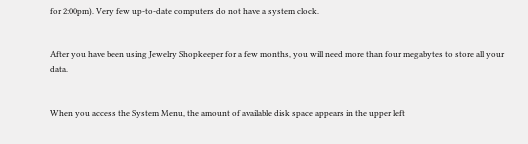for 2:00pm). Very few up-to-date computers do not have a system clock.


After you have been using Jewelry Shopkeeper for a few months, you will need more than four megabytes to store all your data.


When you access the System Menu, the amount of available disk space appears in the upper left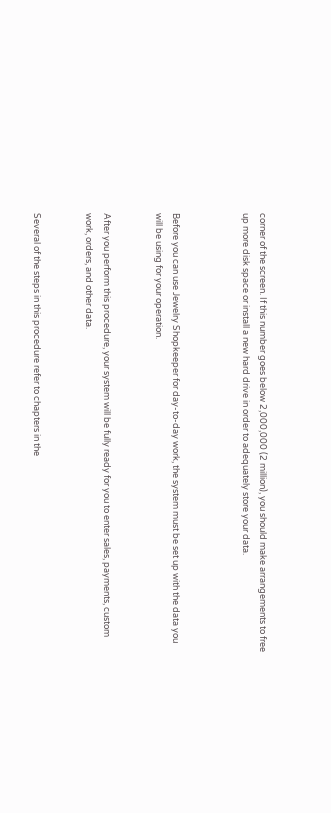corner of the screen. If this number goes below 2,000,000 (2 million), you should make arrangements to free up more disk space or install a new hard drive in order to adequately store your data.



Before you can use Jewelry Shopkeeper for day-to-day work, the system must be set up with the data you will be using for your operation.


After you perform this procedure, your system will be fully ready for you to enter sales, payments, custom work, orders, and other data.


Several of the steps in this procedure refer to chapters in the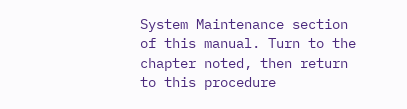System Maintenance section of this manual. Turn to the chapter noted, then return to this procedure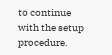to continue with the setup procedure.